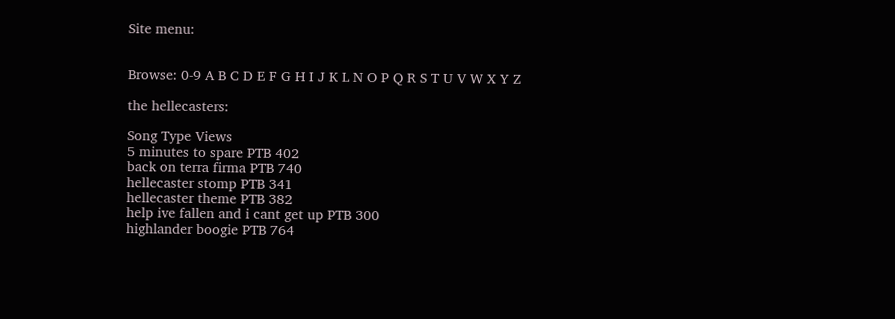Site menu:


Browse: 0-9 A B C D E F G H I J K L N O P Q R S T U V W X Y Z

the hellecasters:

Song Type Views
5 minutes to spare PTB 402
back on terra firma PTB 740
hellecaster stomp PTB 341
hellecaster theme PTB 382
help ive fallen and i cant get up PTB 300
highlander boogie PTB 764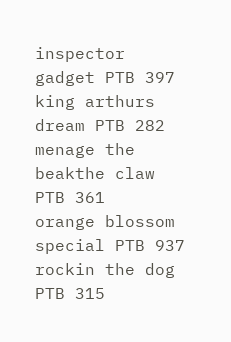inspector gadget PTB 397
king arthurs dream PTB 282
menage the beakthe claw PTB 361
orange blossom special PTB 937
rockin the dog PTB 315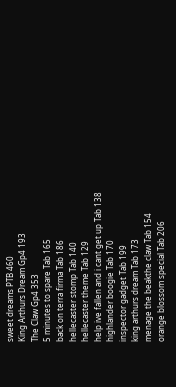sweet dreams PTB 460
King Arthurs Dream Gp4 193
The Claw Gp4 353
5 minutes to spare Tab 165
back on terra firma Tab 186
hellecaster stomp Tab 140
hellecaster theme Tab 129
help ive fallen and i cant get up Tab 138
highlander boogie Tab 170
inspector gadget Tab 199
king arthurs dream Tab 173
menage the beakthe claw Tab 154
orange blossom special Tab 206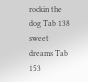rockin the dog Tab 138
sweet dreams Tab 153